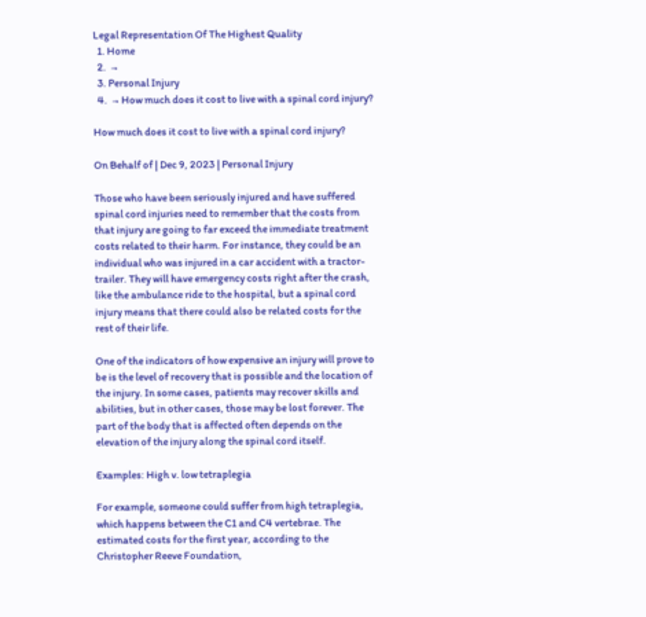Legal Representation Of The Highest Quality
  1. Home
  2.  →
  3. Personal Injury
  4.  → How much does it cost to live with a spinal cord injury?

How much does it cost to live with a spinal cord injury?

On Behalf of | Dec 9, 2023 | Personal Injury

Those who have been seriously injured and have suffered spinal cord injuries need to remember that the costs from that injury are going to far exceed the immediate treatment costs related to their harm. For instance, they could be an individual who was injured in a car accident with a tractor-trailer. They will have emergency costs right after the crash, like the ambulance ride to the hospital, but a spinal cord injury means that there could also be related costs for the rest of their life.

One of the indicators of how expensive an injury will prove to be is the level of recovery that is possible and the location of the injury. In some cases, patients may recover skills and abilities, but in other cases, those may be lost forever. The part of the body that is affected often depends on the elevation of the injury along the spinal cord itself.

Examples: High v. low tetraplegia

For example, someone could suffer from high tetraplegia, which happens between the C1 and C4 vertebrae. The estimated costs for the first year, according to the Christopher Reeve Foundation,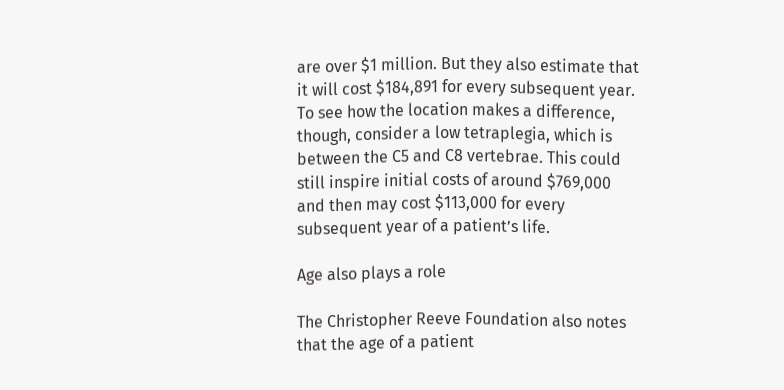are over $1 million. But they also estimate that it will cost $184,891 for every subsequent year. To see how the location makes a difference, though, consider a low tetraplegia, which is between the C5 and C8 vertebrae. This could still inspire initial costs of around $769,000 and then may cost $113,000 for every subsequent year of a patient’s life.

Age also plays a role

The Christopher Reeve Foundation also notes that the age of a patient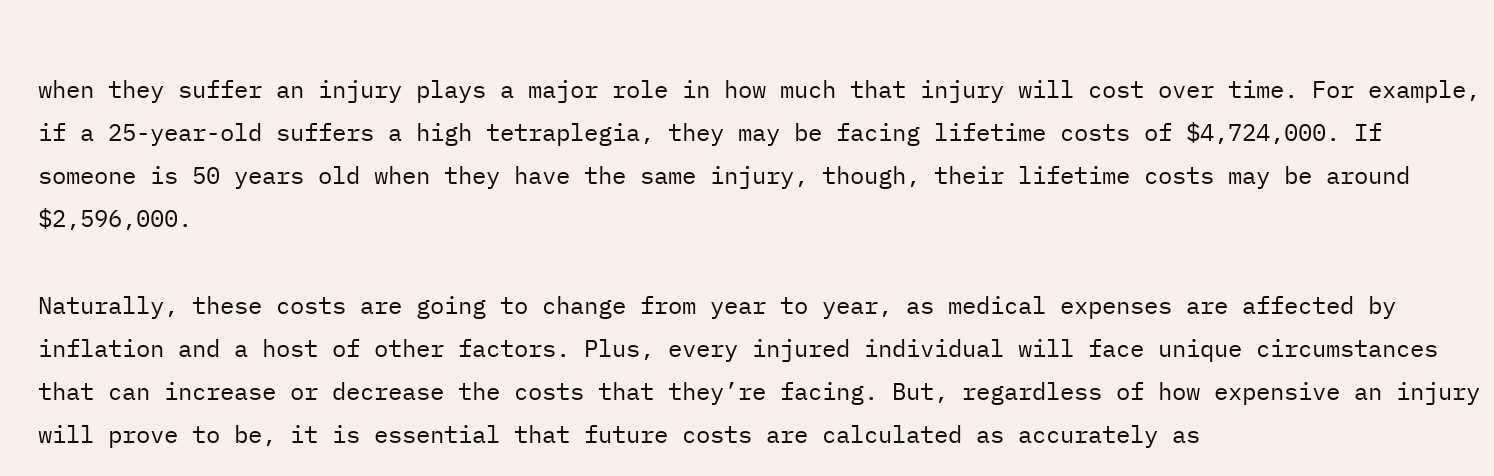when they suffer an injury plays a major role in how much that injury will cost over time. For example, if a 25-year-old suffers a high tetraplegia, they may be facing lifetime costs of $4,724,000. If someone is 50 years old when they have the same injury, though, their lifetime costs may be around $2,596,000.

Naturally, these costs are going to change from year to year, as medical expenses are affected by inflation and a host of other factors. Plus, every injured individual will face unique circumstances that can increase or decrease the costs that they’re facing. But, regardless of how expensive an injury will prove to be, it is essential that future costs are calculated as accurately as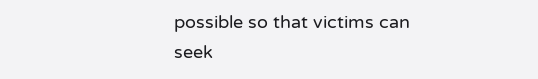possible so that victims can seek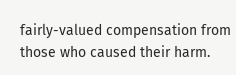fairly-valued compensation from those who caused their harm.